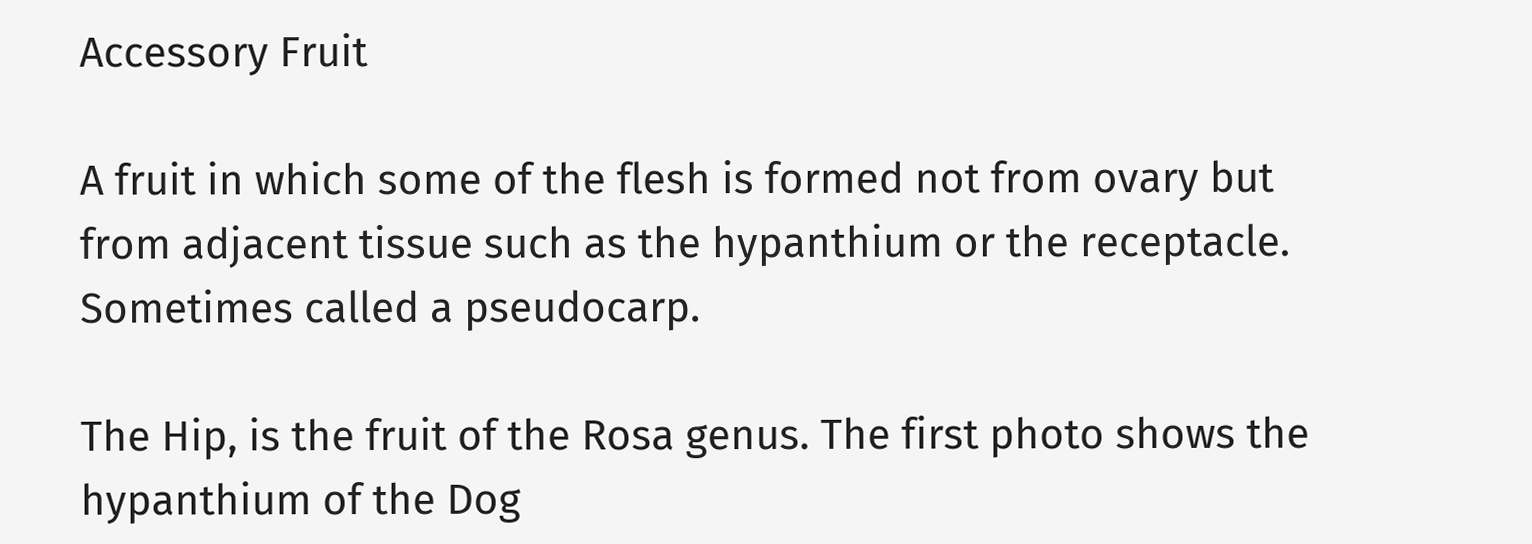Accessory Fruit

A fruit in which some of the flesh is formed not from ovary but from adjacent tissue such as the hypanthium or the receptacle. Sometimes called a pseudocarp.

The Hip, is the fruit of the Rosa genus. The first photo shows the hypanthium of the Dog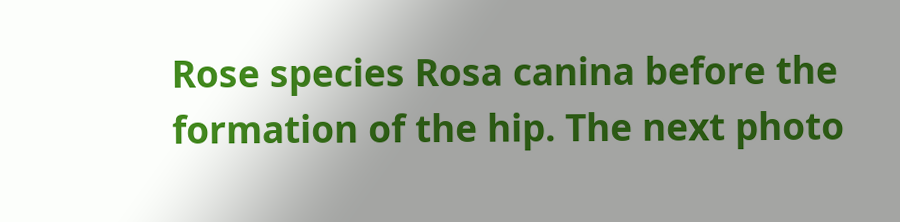Rose species Rosa canina before the formation of the hip. The next photo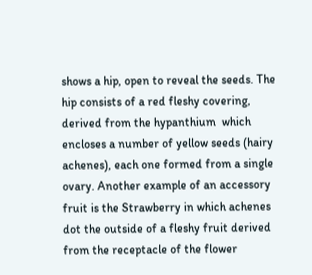shows a hip, open to reveal the seeds. The hip consists of a red fleshy covering, derived from the hypanthium  which encloses a number of yellow seeds (hairy achenes), each one formed from a single ovary. Another example of an accessory fruit is the Strawberry in which achenes dot the outside of a fleshy fruit derived from the receptacle of the flower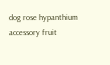dog rose hypanthium accessory fruit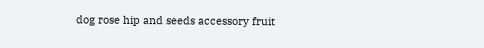dog rose hip and seeds accessory fruit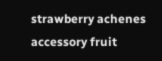strawberry achenes accessory fruit